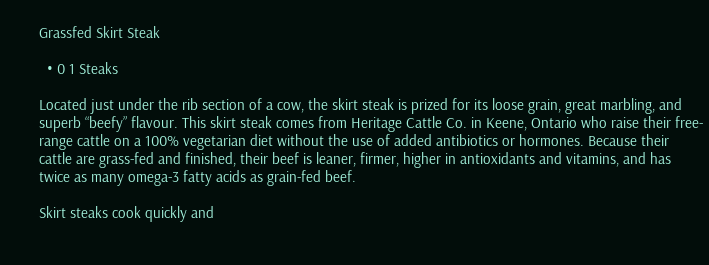Grassfed Skirt Steak

  • 0 1 Steaks

Located just under the rib section of a cow, the skirt steak is prized for its loose grain, great marbling, and superb “beefy” flavour. This skirt steak comes from Heritage Cattle Co. in Keene, Ontario who raise their free-range cattle on a 100% vegetarian diet without the use of added antibiotics or hormones. Because their cattle are grass-fed and finished, their beef is leaner, firmer, higher in antioxidants and vitamins, and has twice as many omega-3 fatty acids as grain-fed beef.

Skirt steaks cook quickly and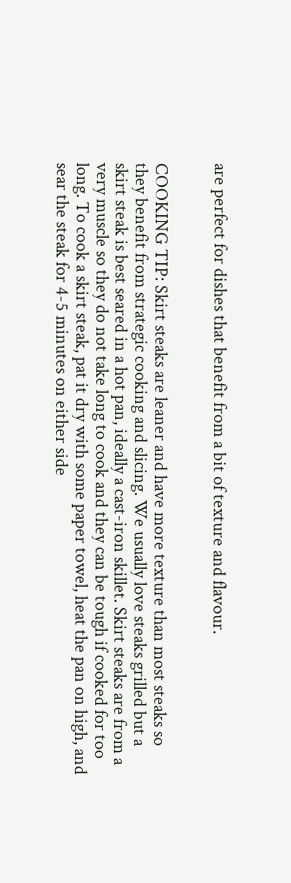are perfect for dishes that benefit from a bit of texture and flavour.


COOKING TIP: Skirt steaks are leaner and have more texture than most steaks so they benefit from strategic cooking and slicing. We usually love steaks grilled but a skirt steak is best seared in a hot pan, ideally a cast-iron skillet. Skirt steaks are from a very muscle so they do not take long to cook and they can be tough if cooked for too long. To cook a skirt steak, pat it dry with some paper towel, heat the pan on high, and sear the steak for 4-5 minutes on either side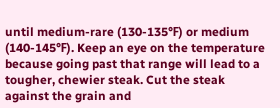until medium-rare (130-135℉) or medium (140-145℉). Keep an eye on the temperature because going past that range will lead to a tougher, chewier steak. Cut the steak against the grain and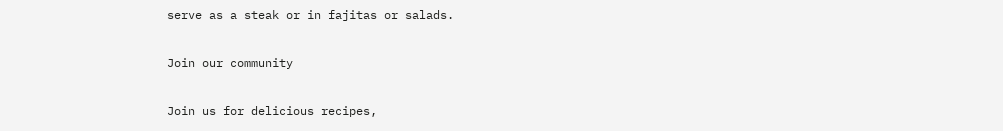serve as a steak or in fajitas or salads.

Join our community

Join us for delicious recipes,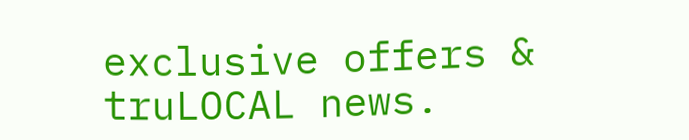exclusive offers & truLOCAL news.